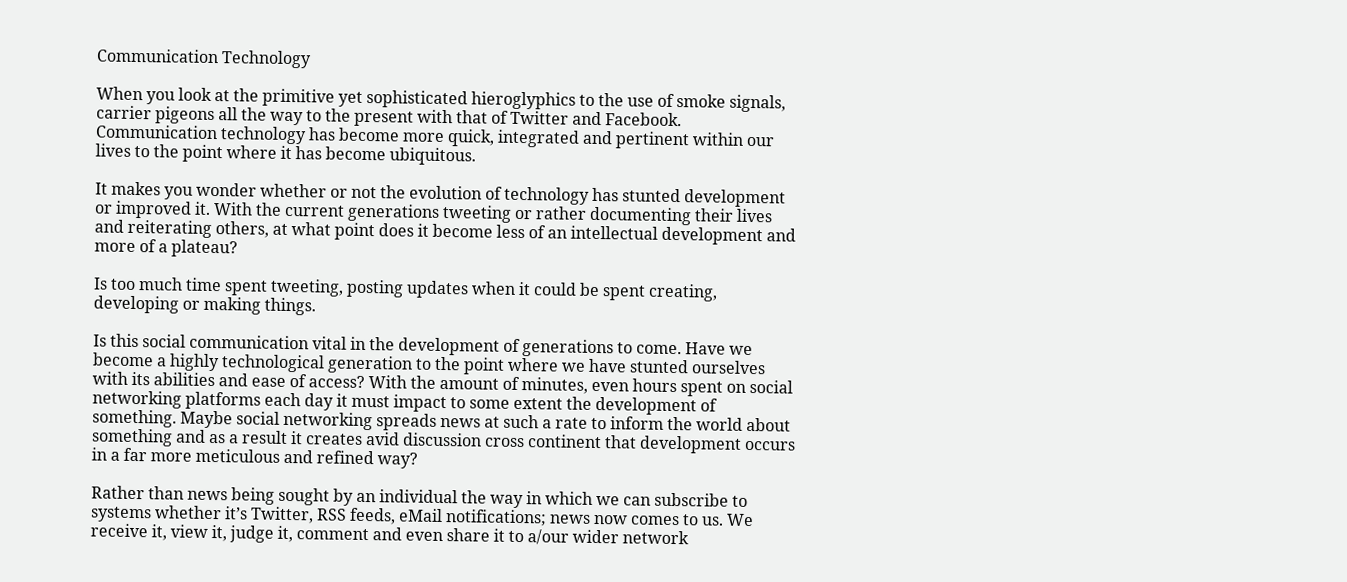Communication Technology

When you look at the primitive yet sophisticated hieroglyphics to the use of smoke signals, carrier pigeons all the way to the present with that of Twitter and Facebook. Communication technology has become more quick, integrated and pertinent within our lives to the point where it has become ubiquitous.

It makes you wonder whether or not the evolution of technology has stunted development or improved it. With the current generations tweeting or rather documenting their lives and reiterating others, at what point does it become less of an intellectual development and more of a plateau?

Is too much time spent tweeting, posting updates when it could be spent creating, developing or making things.

Is this social communication vital in the development of generations to come. Have we become a highly technological generation to the point where we have stunted ourselves with its abilities and ease of access? With the amount of minutes, even hours spent on social networking platforms each day it must impact to some extent the development of something. Maybe social networking spreads news at such a rate to inform the world about something and as a result it creates avid discussion cross continent that development occurs in a far more meticulous and refined way?

Rather than news being sought by an individual the way in which we can subscribe to systems whether it’s Twitter, RSS feeds, eMail notifications; news now comes to us. We receive it, view it, judge it, comment and even share it to a/our wider network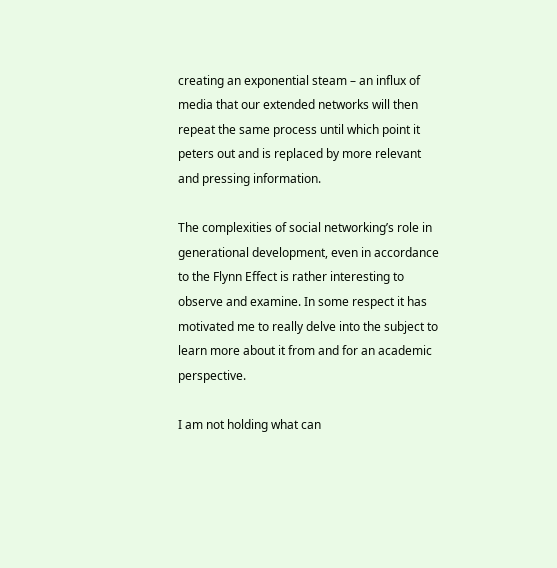creating an exponential steam – an influx of media that our extended networks will then repeat the same process until which point it peters out and is replaced by more relevant and pressing information.

The complexities of social networking’s role in generational development, even in accordance to the Flynn Effect is rather interesting to observe and examine. In some respect it has motivated me to really delve into the subject to learn more about it from and for an academic perspective.

I am not holding what can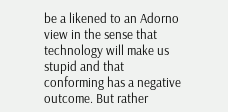be a likened to an Adorno view in the sense that technology will make us stupid and that conforming has a negative outcome. But rather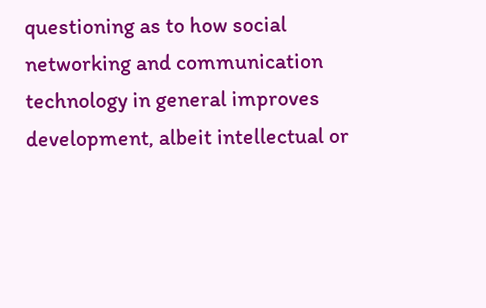questioning as to how social networking and communication technology in general improves development, albeit intellectual or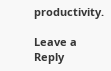productivity.

Leave a Reply